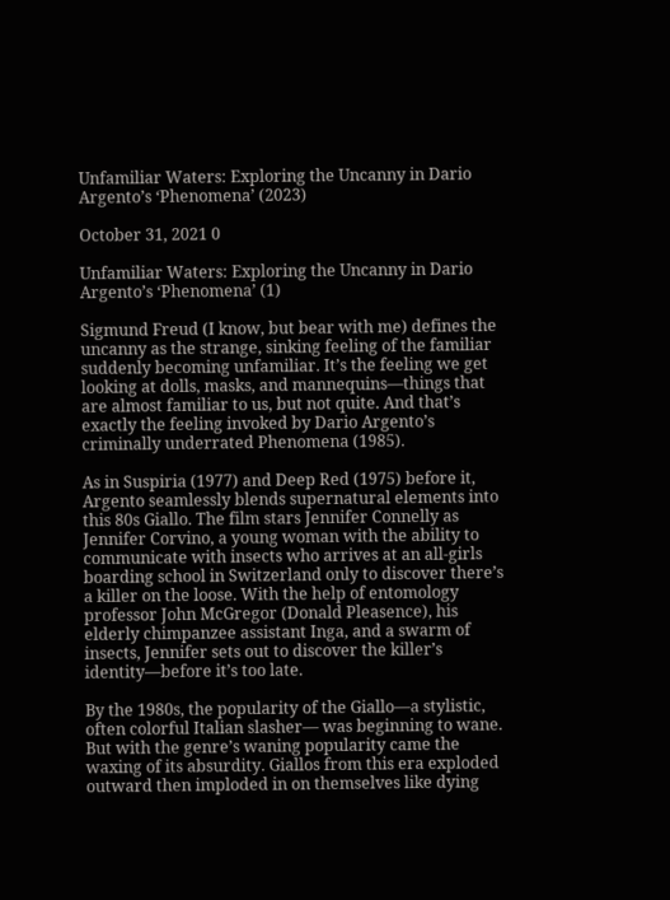Unfamiliar Waters: Exploring the Uncanny in Dario Argento’s ‘Phenomena’ (2023)

October 31, 2021 0

Unfamiliar Waters: Exploring the Uncanny in Dario Argento’s ‘Phenomena’ (1)

Sigmund Freud (I know, but bear with me) defines the uncanny as the strange, sinking feeling of the familiar suddenly becoming unfamiliar. It’s the feeling we get looking at dolls, masks, and mannequins—things that are almost familiar to us, but not quite. And that’s exactly the feeling invoked by Dario Argento’s criminally underrated Phenomena (1985).

As in Suspiria (1977) and Deep Red (1975) before it, Argento seamlessly blends supernatural elements into this 80s Giallo. The film stars Jennifer Connelly as Jennifer Corvino, a young woman with the ability to communicate with insects who arrives at an all-girls boarding school in Switzerland only to discover there’s a killer on the loose. With the help of entomology professor John McGregor (Donald Pleasence), his elderly chimpanzee assistant Inga, and a swarm of insects, Jennifer sets out to discover the killer’s identity—before it’s too late.

By the 1980s, the popularity of the Giallo—a stylistic, often colorful Italian slasher— was beginning to wane. But with the genre’s waning popularity came the waxing of its absurdity. Giallos from this era exploded outward then imploded in on themselves like dying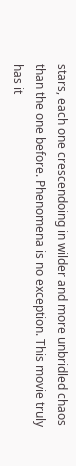stars, each one crescendoing in wilder and more unbridled chaos than the one before. Phenomena is no exception. This movie truly has it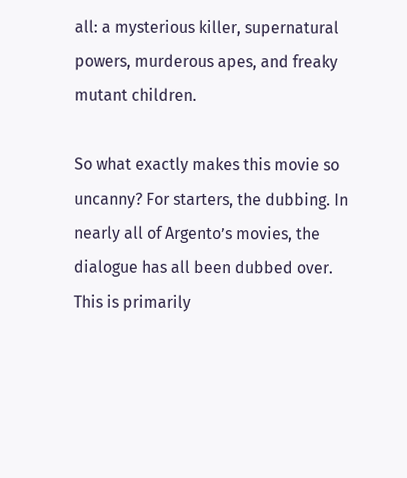all: a mysterious killer, supernatural powers, murderous apes, and freaky mutant children.

So what exactly makes this movie so uncanny? For starters, the dubbing. In nearly all of Argento’s movies, the dialogue has all been dubbed over. This is primarily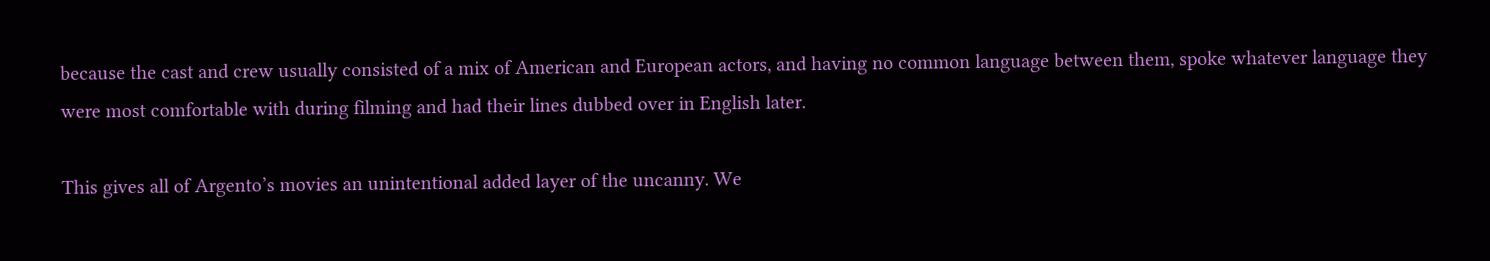because the cast and crew usually consisted of a mix of American and European actors, and having no common language between them, spoke whatever language they were most comfortable with during filming and had their lines dubbed over in English later.

This gives all of Argento’s movies an unintentional added layer of the uncanny. We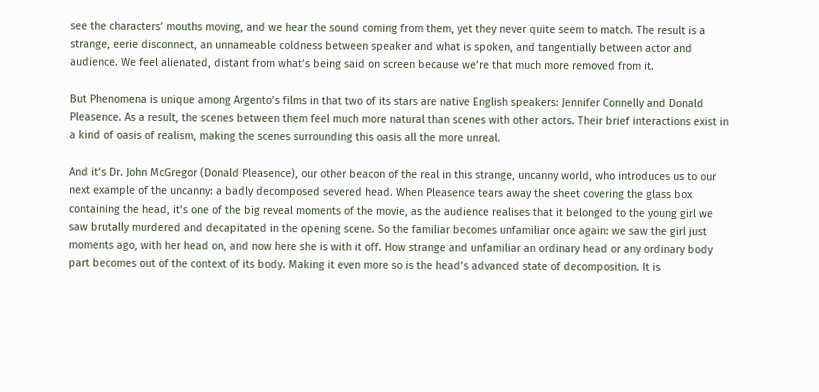see the characters’ mouths moving, and we hear the sound coming from them, yet they never quite seem to match. The result is a strange, eerie disconnect, an unnameable coldness between speaker and what is spoken, and tangentially between actor and audience. We feel alienated, distant from what’s being said on screen because we’re that much more removed from it.

But Phenomena is unique among Argento’s films in that two of its stars are native English speakers: Jennifer Connelly and Donald Pleasence. As a result, the scenes between them feel much more natural than scenes with other actors. Their brief interactions exist in a kind of oasis of realism, making the scenes surrounding this oasis all the more unreal.

And it’s Dr. John McGregor (Donald Pleasence), our other beacon of the real in this strange, uncanny world, who introduces us to our next example of the uncanny: a badly decomposed severed head. When Pleasence tears away the sheet covering the glass box containing the head, it’s one of the big reveal moments of the movie, as the audience realises that it belonged to the young girl we saw brutally murdered and decapitated in the opening scene. So the familiar becomes unfamiliar once again: we saw the girl just moments ago, with her head on, and now here she is with it off. How strange and unfamiliar an ordinary head or any ordinary body part becomes out of the context of its body. Making it even more so is the head’s advanced state of decomposition. It is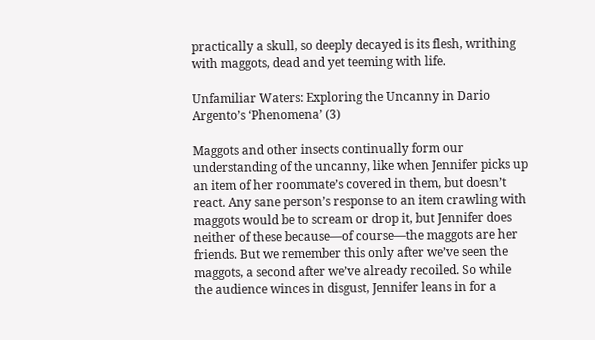practically a skull, so deeply decayed is its flesh, writhing with maggots, dead and yet teeming with life.

Unfamiliar Waters: Exploring the Uncanny in Dario Argento’s ‘Phenomena’ (3)

Maggots and other insects continually form our understanding of the uncanny, like when Jennifer picks up an item of her roommate’s covered in them, but doesn’t react. Any sane person’s response to an item crawling with maggots would be to scream or drop it, but Jennifer does neither of these because—of course—the maggots are her friends. But we remember this only after we’ve seen the maggots, a second after we’ve already recoiled. So while the audience winces in disgust, Jennifer leans in for a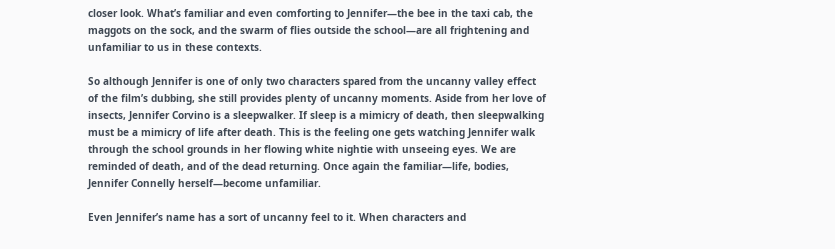closer look. What’s familiar and even comforting to Jennifer—the bee in the taxi cab, the maggots on the sock, and the swarm of flies outside the school—are all frightening and unfamiliar to us in these contexts.

So although Jennifer is one of only two characters spared from the uncanny valley effect of the film’s dubbing, she still provides plenty of uncanny moments. Aside from her love of insects, Jennifer Corvino is a sleepwalker. If sleep is a mimicry of death, then sleepwalking must be a mimicry of life after death. This is the feeling one gets watching Jennifer walk through the school grounds in her flowing white nightie with unseeing eyes. We are reminded of death, and of the dead returning. Once again the familiar—life, bodies, Jennifer Connelly herself—become unfamiliar.

Even Jennifer’s name has a sort of uncanny feel to it. When characters and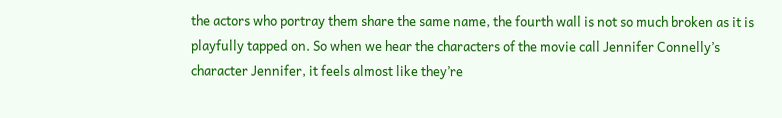the actors who portray them share the same name, the fourth wall is not so much broken as it is playfully tapped on. So when we hear the characters of the movie call Jennifer Connelly’s character Jennifer, it feels almost like they’re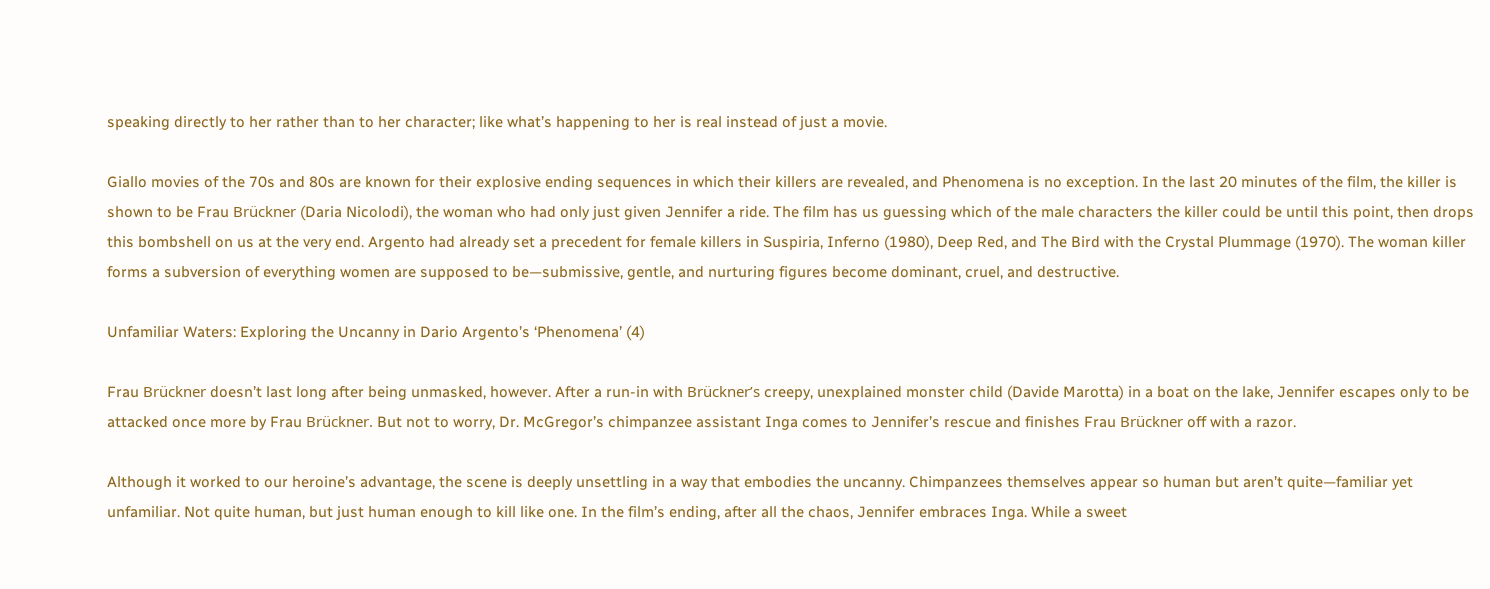speaking directly to her rather than to her character; like what’s happening to her is real instead of just a movie.

Giallo movies of the 70s and 80s are known for their explosive ending sequences in which their killers are revealed, and Phenomena is no exception. In the last 20 minutes of the film, the killer is shown to be Frau Brückner (Daria Nicolodi), the woman who had only just given Jennifer a ride. The film has us guessing which of the male characters the killer could be until this point, then drops this bombshell on us at the very end. Argento had already set a precedent for female killers in Suspiria, Inferno (1980), Deep Red, and The Bird with the Crystal Plummage (1970). The woman killer forms a subversion of everything women are supposed to be—submissive, gentle, and nurturing figures become dominant, cruel, and destructive.

Unfamiliar Waters: Exploring the Uncanny in Dario Argento’s ‘Phenomena’ (4)

Frau Brückner doesn’t last long after being unmasked, however. After a run-in with Brückner’s creepy, unexplained monster child (Davide Marotta) in a boat on the lake, Jennifer escapes only to be attacked once more by Frau Brückner. But not to worry, Dr. McGregor’s chimpanzee assistant Inga comes to Jennifer’s rescue and finishes Frau Brückner off with a razor.

Although it worked to our heroine’s advantage, the scene is deeply unsettling in a way that embodies the uncanny. Chimpanzees themselves appear so human but aren’t quite—familiar yet unfamiliar. Not quite human, but just human enough to kill like one. In the film’s ending, after all the chaos, Jennifer embraces Inga. While a sweet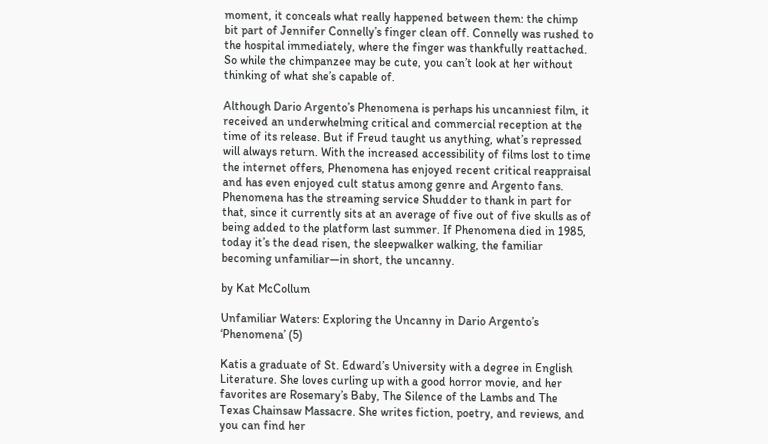moment, it conceals what really happened between them: the chimp bit part of Jennifer Connelly’s finger clean off. Connelly was rushed to the hospital immediately, where the finger was thankfully reattached. So while the chimpanzee may be cute, you can’t look at her without thinking of what she’s capable of.

Although Dario Argento’s Phenomena is perhaps his uncanniest film, it received an underwhelming critical and commercial reception at the time of its release. But if Freud taught us anything, what’s repressed will always return. With the increased accessibility of films lost to time the internet offers, Phenomena has enjoyed recent critical reappraisal and has even enjoyed cult status among genre and Argento fans. Phenomena has the streaming service Shudder to thank in part for that, since it currently sits at an average of five out of five skulls as of being added to the platform last summer. If Phenomena died in 1985, today it’s the dead risen, the sleepwalker walking, the familiar becoming unfamiliar—in short, the uncanny.

by Kat McCollum

Unfamiliar Waters: Exploring the Uncanny in Dario Argento’s ‘Phenomena’ (5)

Katis a graduate of St. Edward’s University with a degree in English Literature. She loves curling up with a good horror movie, and her favorites are Rosemary’s Baby, The Silence of the Lambs and The Texas Chainsaw Massacre. She writes fiction, poetry, and reviews, and you can find her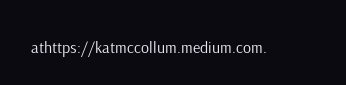athttps://katmccollum.medium.com.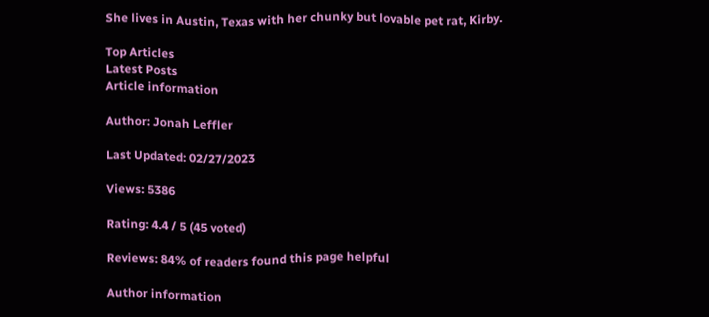She lives in Austin, Texas with her chunky but lovable pet rat, Kirby.

Top Articles
Latest Posts
Article information

Author: Jonah Leffler

Last Updated: 02/27/2023

Views: 5386

Rating: 4.4 / 5 (45 voted)

Reviews: 84% of readers found this page helpful

Author information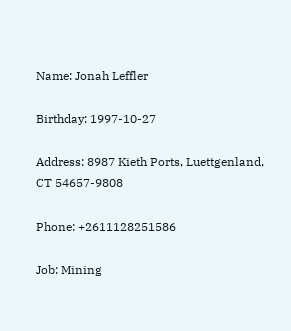Name: Jonah Leffler

Birthday: 1997-10-27

Address: 8987 Kieth Ports, Luettgenland, CT 54657-9808

Phone: +2611128251586

Job: Mining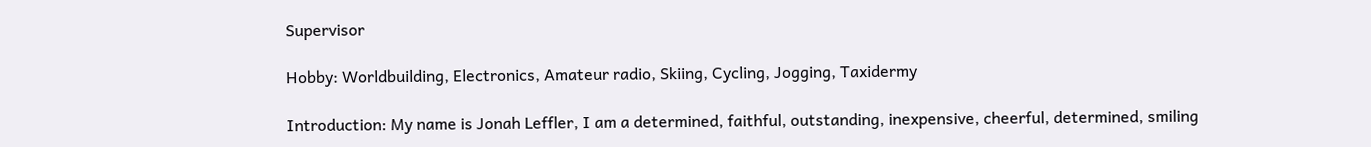Supervisor

Hobby: Worldbuilding, Electronics, Amateur radio, Skiing, Cycling, Jogging, Taxidermy

Introduction: My name is Jonah Leffler, I am a determined, faithful, outstanding, inexpensive, cheerful, determined, smiling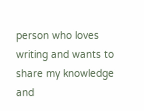person who loves writing and wants to share my knowledge and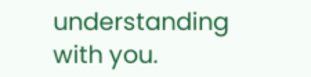understanding with you.